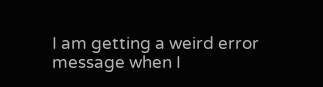I am getting a weird error message when I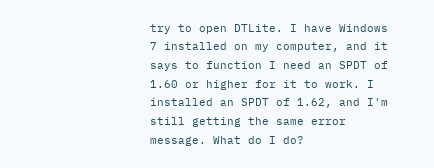try to open DTLite. I have Windows 7 installed on my computer, and it says to function I need an SPDT of 1.60 or higher for it to work. I installed an SPDT of 1.62, and I'm still getting the same error message. What do I do?